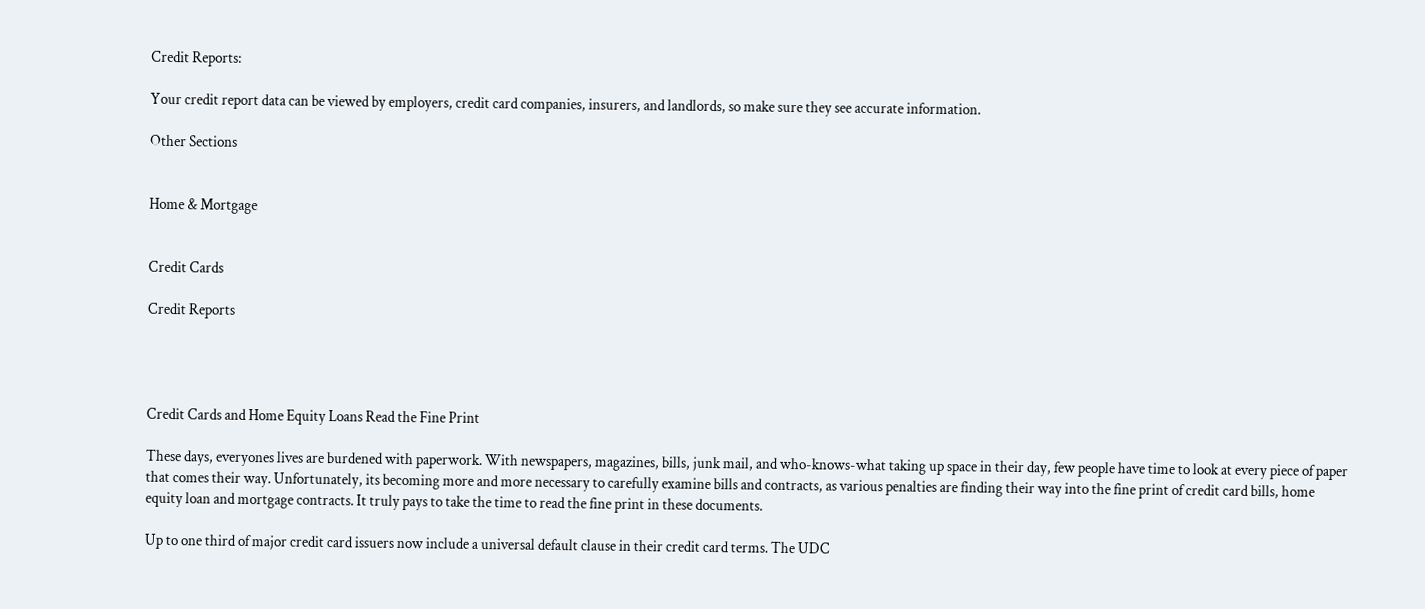Credit Reports:

Your credit report data can be viewed by employers, credit card companies, insurers, and landlords, so make sure they see accurate information.

Other Sections


Home & Mortgage


Credit Cards

Credit Reports




Credit Cards and Home Equity Loans Read the Fine Print

These days, everyones lives are burdened with paperwork. With newspapers, magazines, bills, junk mail, and who-knows-what taking up space in their day, few people have time to look at every piece of paper that comes their way. Unfortunately, its becoming more and more necessary to carefully examine bills and contracts, as various penalties are finding their way into the fine print of credit card bills, home equity loan and mortgage contracts. It truly pays to take the time to read the fine print in these documents.

Up to one third of major credit card issuers now include a universal default clause in their credit card terms. The UDC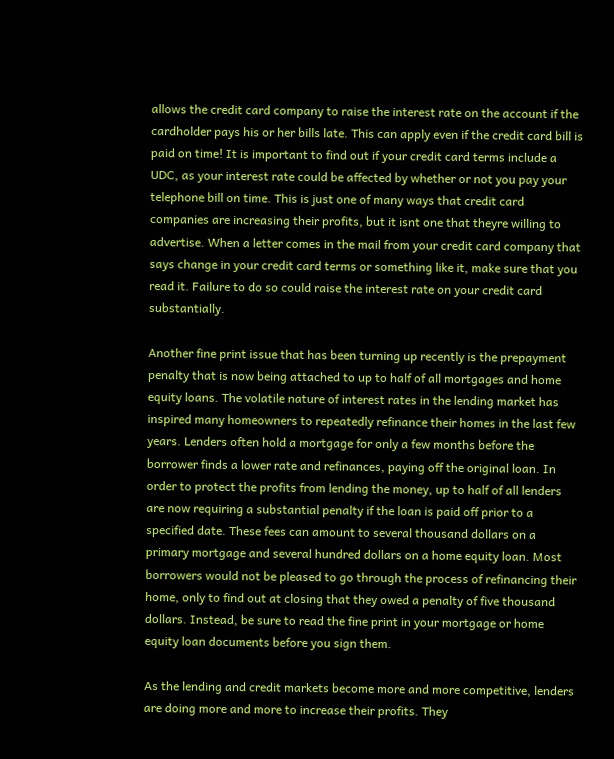allows the credit card company to raise the interest rate on the account if the cardholder pays his or her bills late. This can apply even if the credit card bill is paid on time! It is important to find out if your credit card terms include a UDC, as your interest rate could be affected by whether or not you pay your telephone bill on time. This is just one of many ways that credit card companies are increasing their profits, but it isnt one that theyre willing to advertise. When a letter comes in the mail from your credit card company that says change in your credit card terms or something like it, make sure that you read it. Failure to do so could raise the interest rate on your credit card substantially.

Another fine print issue that has been turning up recently is the prepayment penalty that is now being attached to up to half of all mortgages and home equity loans. The volatile nature of interest rates in the lending market has inspired many homeowners to repeatedly refinance their homes in the last few years. Lenders often hold a mortgage for only a few months before the borrower finds a lower rate and refinances, paying off the original loan. In order to protect the profits from lending the money, up to half of all lenders are now requiring a substantial penalty if the loan is paid off prior to a specified date. These fees can amount to several thousand dollars on a primary mortgage and several hundred dollars on a home equity loan. Most borrowers would not be pleased to go through the process of refinancing their home, only to find out at closing that they owed a penalty of five thousand dollars. Instead, be sure to read the fine print in your mortgage or home equity loan documents before you sign them.

As the lending and credit markets become more and more competitive, lenders are doing more and more to increase their profits. They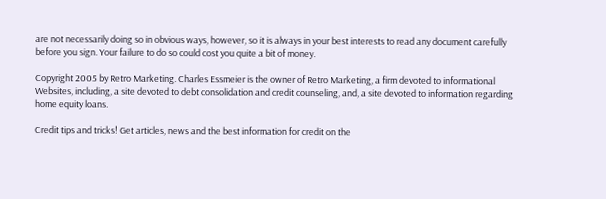are not necessarily doing so in obvious ways, however, so it is always in your best interests to read any document carefully before you sign. Your failure to do so could cost you quite a bit of money.

Copyright 2005 by Retro Marketing. Charles Essmeier is the owner of Retro Marketing, a firm devoted to informational Websites, including, a site devoted to debt consolidation and credit counseling, and, a site devoted to information regarding home equity loans.

Credit tips and tricks! Get articles, news and the best information for credit on the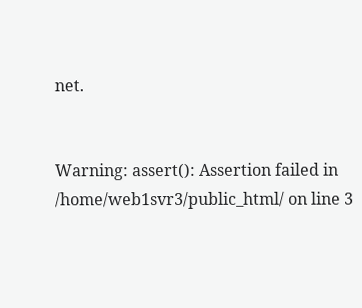net.


Warning: assert(): Assertion failed in /home/web1svr3/public_html/ on line 3